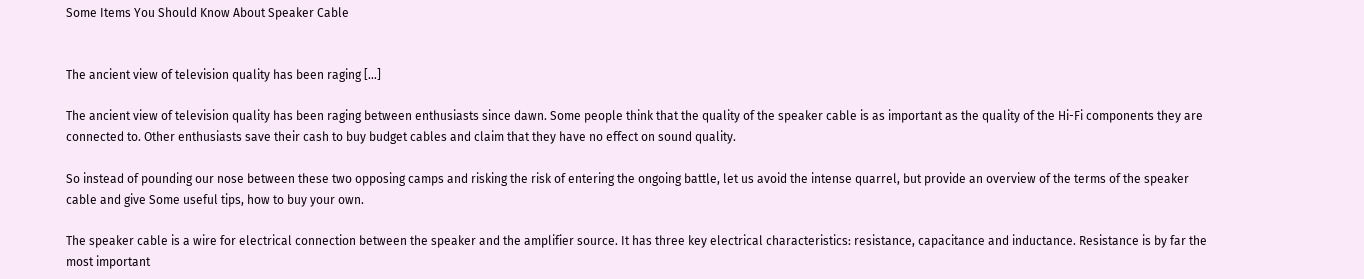Some Items You Should Know About Speaker Cable


The ancient view of television quality has been raging […]

The ancient view of television quality has been raging between enthusiasts since dawn. Some people think that the quality of the speaker cable is as important as the quality of the Hi-Fi components they are connected to. Other enthusiasts save their cash to buy budget cables and claim that they have no effect on sound quality.

So instead of pounding our nose between these two opposing camps and risking the risk of entering the ongoing battle, let us avoid the intense quarrel, but provide an overview of the terms of the speaker cable and give Some useful tips, how to buy your own.

The speaker cable is a wire for electrical connection between the speaker and the amplifier source. It has three key electrical characteristics: resistance, capacitance and inductance. Resistance is by far the most important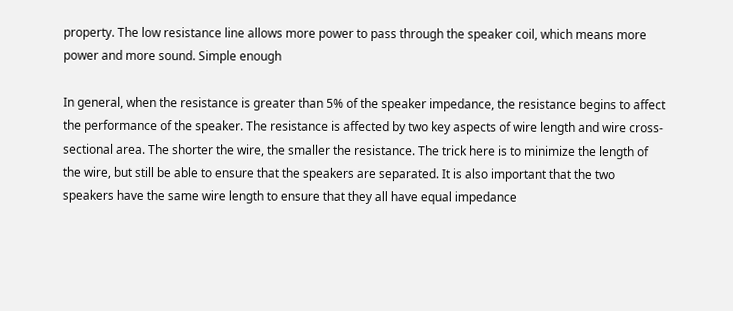property. The low resistance line allows more power to pass through the speaker coil, which means more power and more sound. Simple enough

In general, when the resistance is greater than 5% of the speaker impedance, the resistance begins to affect the performance of the speaker. The resistance is affected by two key aspects of wire length and wire cross-sectional area. The shorter the wire, the smaller the resistance. The trick here is to minimize the length of the wire, but still be able to ensure that the speakers are separated. It is also important that the two speakers have the same wire length to ensure that they all have equal impedance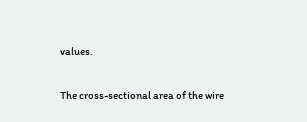values.

The cross-sectional area of the wire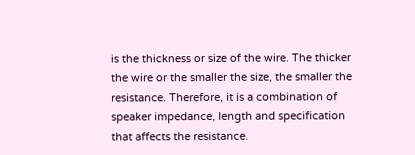is the thickness or size of the wire. The thicker the wire or the smaller the size, the smaller the resistance. Therefore, it is a combination of speaker impedance, length and specification that affects the resistance.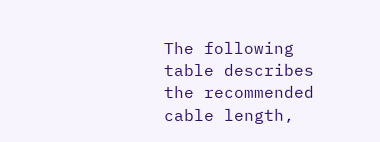The following table describes the recommended cable length,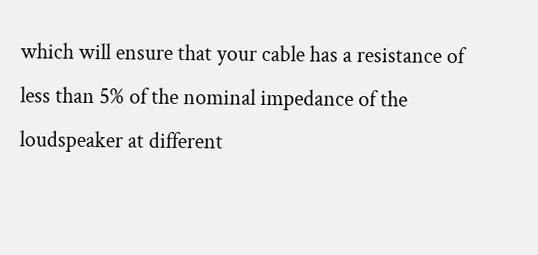which will ensure that your cable has a resistance of less than 5% of the nominal impedance of the loudspeaker at different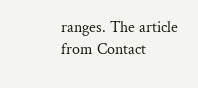ranges. The article from Contact